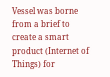Vessel was borne from a brief to create a smart product (Internet of Things) for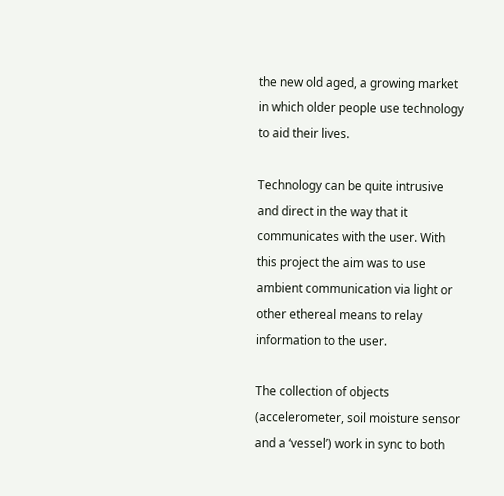the new old aged, a growing market in which older people use technology to aid their lives.

Technology can be quite intrusive and direct in the way that it communicates with the user. With this project the aim was to use ambient communication via light or other ethereal means to relay information to the user.

The collection of objects (accelerometer, soil moisture sensor and a ‘vessel’) work in sync to both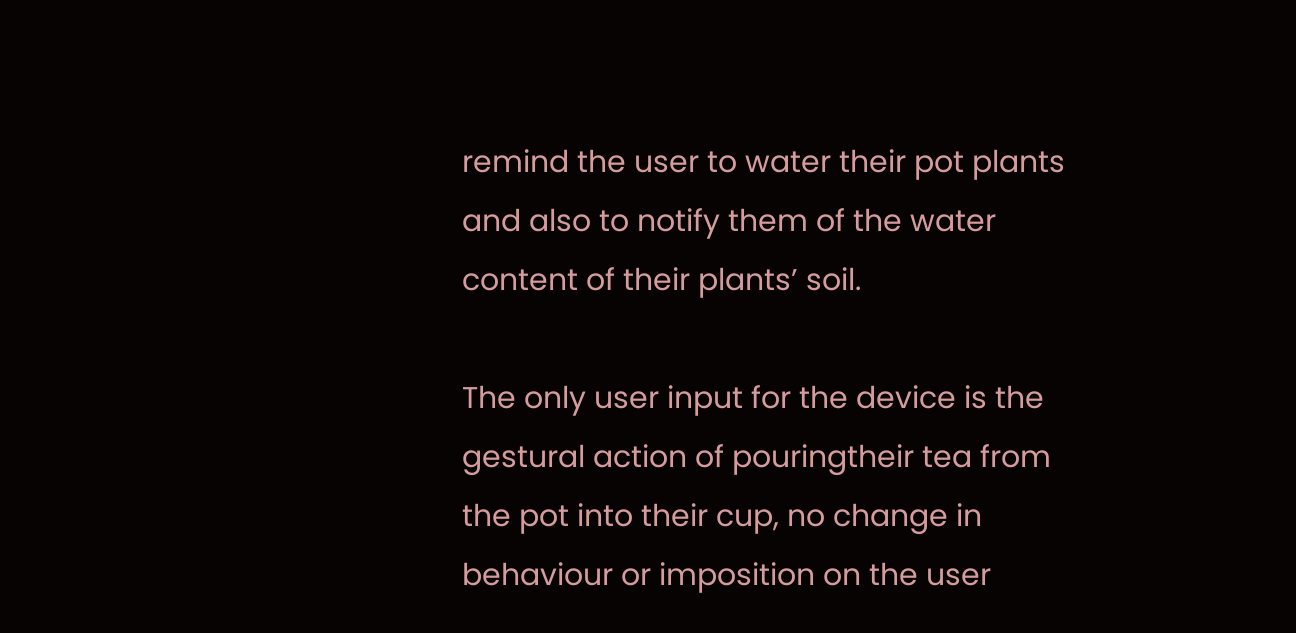remind the user to water their pot plants and also to notify them of the water content of their plants’ soil.

The only user input for the device is the gestural action of pouringtheir tea from the pot into their cup, no change in behaviour or imposition on the user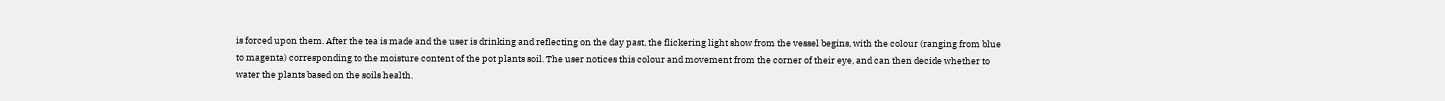is forced upon them. After the tea is made and the user is drinking and reflecting on the day past, the flickering light show from the vessel begins, with the colour (ranging from blue to magenta) corresponding to the moisture content of the pot plants soil. The user notices this colour and movement from the corner of their eye, and can then decide whether to water the plants based on the soils health.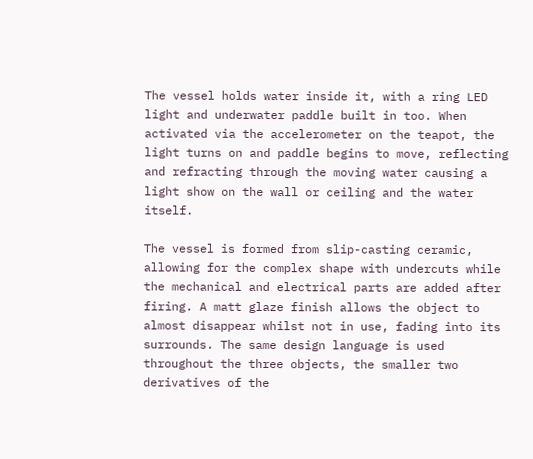The vessel holds water inside it, with a ring LED light and underwater paddle built in too. When activated via the accelerometer on the teapot, the light turns on and paddle begins to move, reflecting and refracting through the moving water causing a light show on the wall or ceiling and the water itself.

The vessel is formed from slip-casting ceramic, allowing for the complex shape with undercuts while the mechanical and electrical parts are added after firing. A matt glaze finish allows the object to almost disappear whilst not in use, fading into its surrounds. The same design language is used throughout the three objects, the smaller two derivatives of the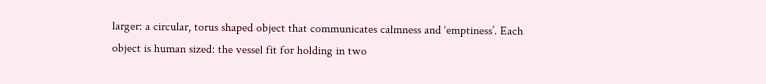larger: a circular, torus shaped object that communicates calmness and ‘emptiness’. Each object is human sized: the vessel fit for holding in two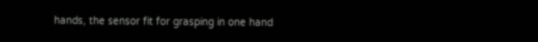hands, the sensor fit for grasping in one hand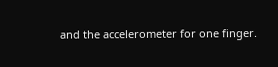and the accelerometer for one finger.